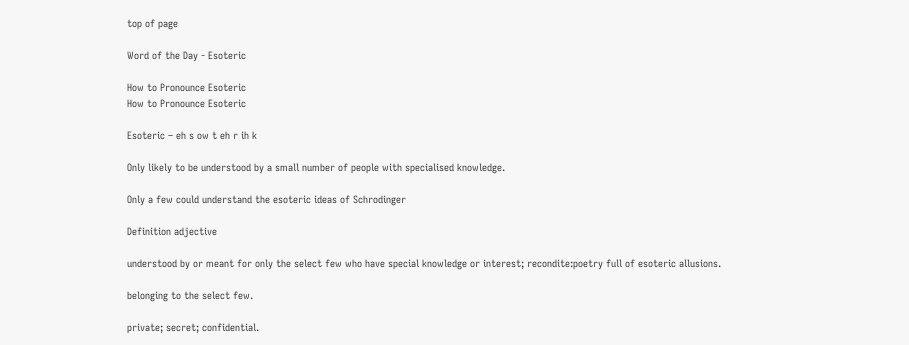top of page

Word of the Day - Esoteric

How to Pronounce Esoteric
How to Pronounce Esoteric

Esoteric – eh s ow t eh r ih k

Only likely to be understood by a small number of people with specialised knowledge.

Only a few could understand the esoteric ideas of Schrodinger

Definition adjective

understood by or meant for only the select few who have special knowledge or interest; recondite:poetry full of esoteric allusions.

belonging to the select few.

private; secret; confidential.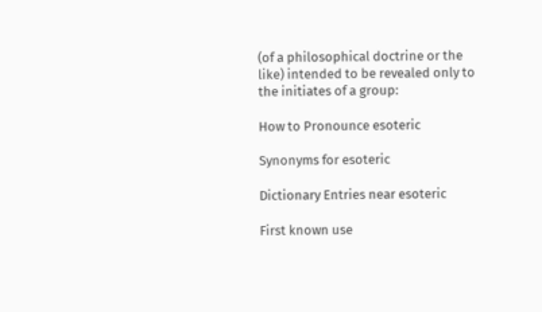(of a philosophical doctrine or the like) intended to be revealed only to the initiates of a group:

How to Pronounce esoteric

Synonyms for esoteric

Dictionary Entries near esoteric

First known use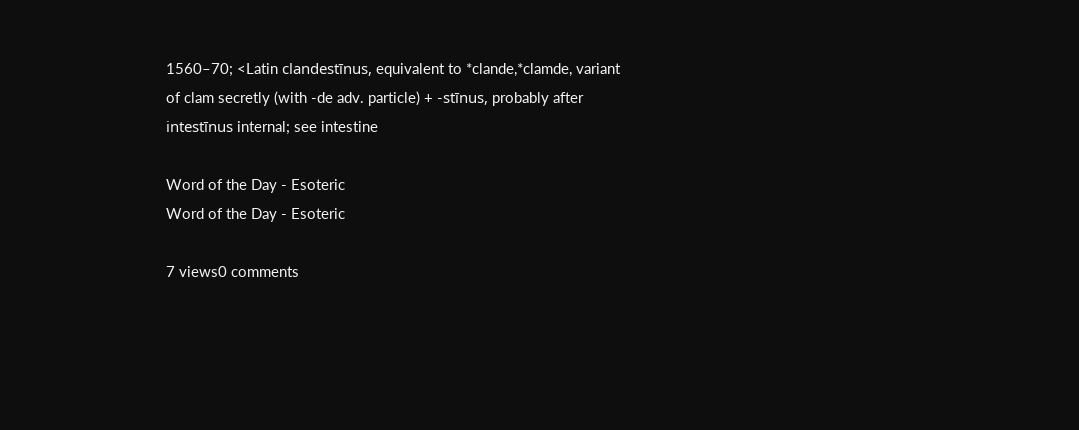1560–70; <Latin clandestīnus, equivalent to *clande,*clamde, variant of clam secretly (with -de adv. particle) + -stīnus, probably after intestīnus internal; see intestine

Word of the Day - Esoteric
Word of the Day - Esoteric

7 views0 comments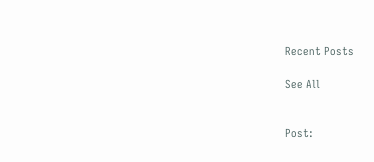Recent Posts

See All


Post: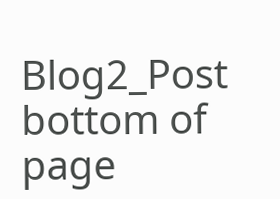Blog2_Post
bottom of page